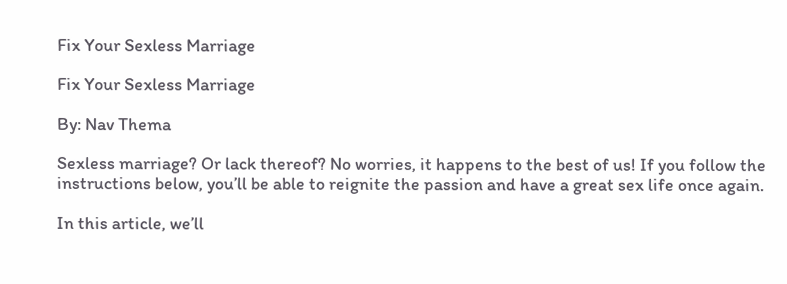Fix Your Sexless Marriage

Fix Your Sexless Marriage

By: Nav Thema

Sexless marriage? Or lack thereof? No worries, it happens to the best of us! If you follow the instructions below, you’ll be able to reignite the passion and have a great sex life once again.

In this article, we’ll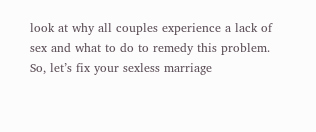look at why all couples experience a lack of sex and what to do to remedy this problem. So, let’s fix your sexless marriage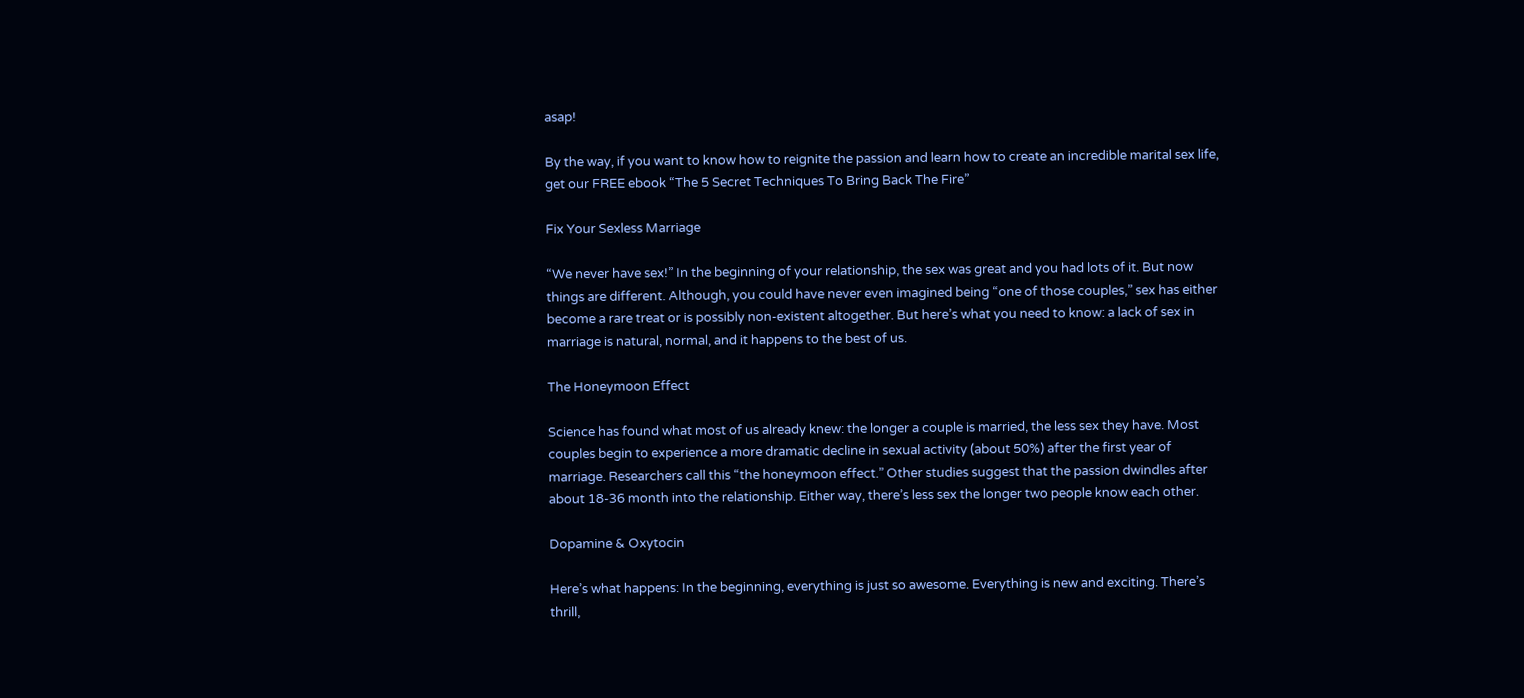asap!

By the way, if you want to know how to reignite the passion and learn how to create an incredible marital sex life, get our FREE ebook “The 5 Secret Techniques To Bring Back The Fire”

Fix Your Sexless Marriage

“We never have sex!” In the beginning of your relationship, the sex was great and you had lots of it. But now things are different. Although, you could have never even imagined being “one of those couples,” sex has either become a rare treat or is possibly non-existent altogether. But here’s what you need to know: a lack of sex in marriage is natural, normal, and it happens to the best of us.

The Honeymoon Effect

Science has found what most of us already knew: the longer a couple is married, the less sex they have. Most couples begin to experience a more dramatic decline in sexual activity (about 50%) after the first year of marriage. Researchers call this “the honeymoon effect.” Other studies suggest that the passion dwindles after about 18-36 month into the relationship. Either way, there’s less sex the longer two people know each other.

Dopamine & Oxytocin

Here’s what happens: In the beginning, everything is just so awesome. Everything is new and exciting. There’s thrill,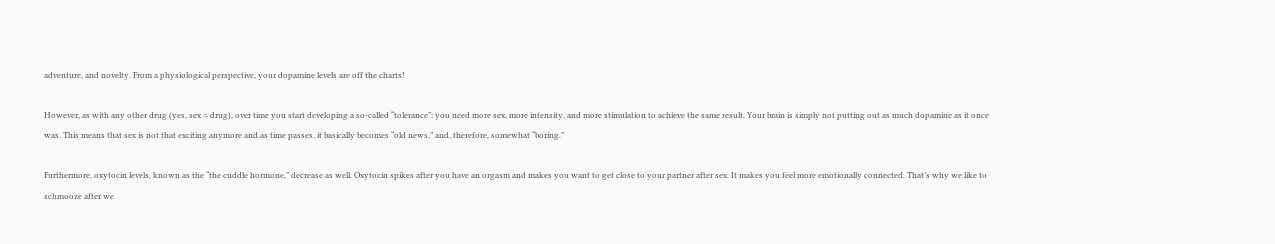adventure, and novelty. From a physiological perspective, your dopamine levels are off the charts!

However, as with any other drug (yes, sex = drug), over time you start developing a so-called “tolerance”: you need more sex, more intensity, and more stimulation to achieve the same result. Your brain is simply not putting out as much dopamine as it once was. This means that sex is not that exciting anymore and as time passes, it basically becomes “old news,” and, therefore, somewhat “boring.”

Furthermore, oxytocin levels, known as the “the cuddle hormone,” decrease as well. Oxytocin spikes after you have an orgasm and makes you want to get close to your partner after sex. It makes you feel more emotionally connected. That’s why we like to schmooze after we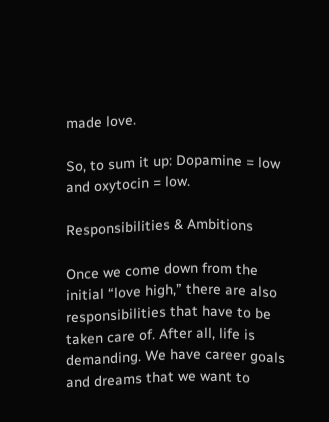made love.

So, to sum it up: Dopamine = low and oxytocin = low.

Responsibilities & Ambitions

Once we come down from the initial “love high,” there are also responsibilities that have to be taken care of. After all, life is demanding. We have career goals and dreams that we want to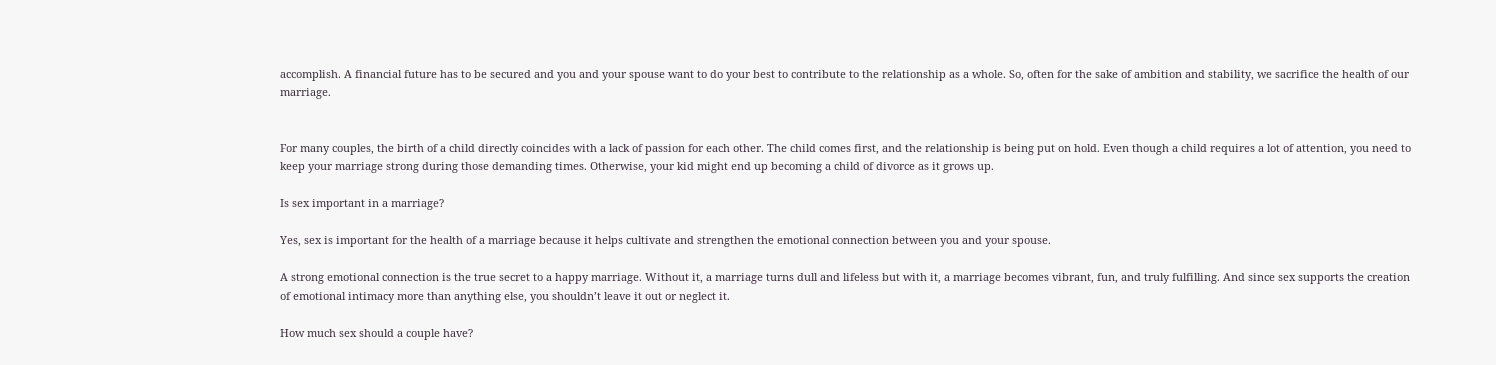accomplish. A financial future has to be secured and you and your spouse want to do your best to contribute to the relationship as a whole. So, often for the sake of ambition and stability, we sacrifice the health of our marriage.


For many couples, the birth of a child directly coincides with a lack of passion for each other. The child comes first, and the relationship is being put on hold. Even though a child requires a lot of attention, you need to keep your marriage strong during those demanding times. Otherwise, your kid might end up becoming a child of divorce as it grows up.

Is sex important in a marriage?

Yes, sex is important for the health of a marriage because it helps cultivate and strengthen the emotional connection between you and your spouse.

A strong emotional connection is the true secret to a happy marriage. Without it, a marriage turns dull and lifeless but with it, a marriage becomes vibrant, fun, and truly fulfilling. And since sex supports the creation of emotional intimacy more than anything else, you shouldn’t leave it out or neglect it.

How much sex should a couple have?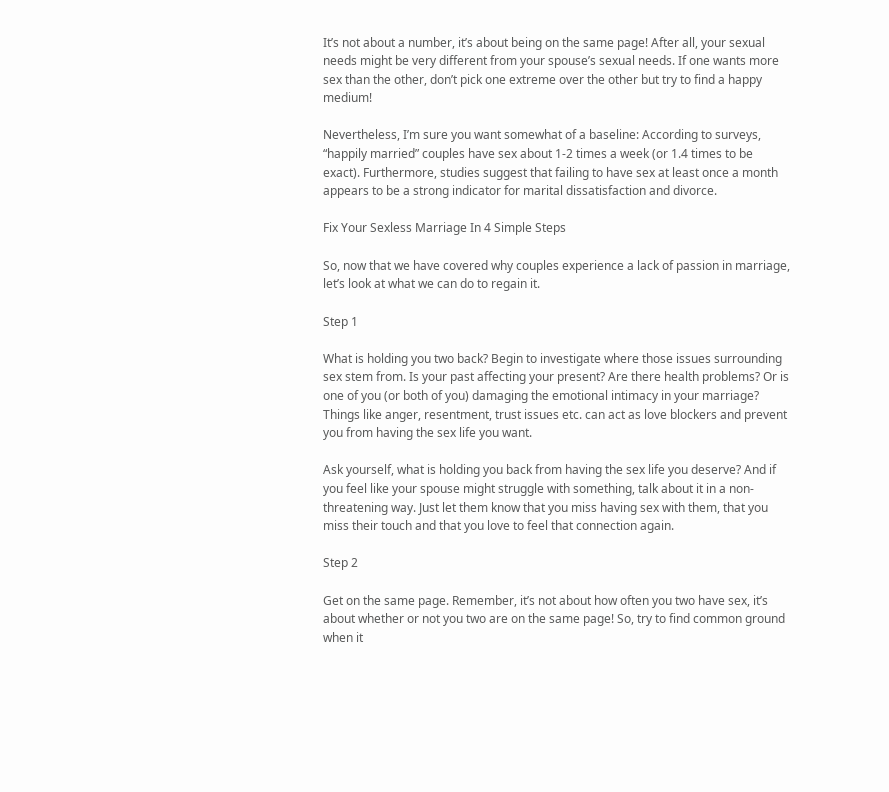It’s not about a number, it’s about being on the same page! After all, your sexual needs might be very different from your spouse’s sexual needs. If one wants more sex than the other, don’t pick one extreme over the other but try to find a happy medium!

Nevertheless, I’m sure you want somewhat of a baseline: According to surveys, “happily married” couples have sex about 1-2 times a week (or 1.4 times to be exact). Furthermore, studies suggest that failing to have sex at least once a month appears to be a strong indicator for marital dissatisfaction and divorce.

Fix Your Sexless Marriage In 4 Simple Steps

So, now that we have covered why couples experience a lack of passion in marriage, let’s look at what we can do to regain it.

Step 1

What is holding you two back? Begin to investigate where those issues surrounding sex stem from. Is your past affecting your present? Are there health problems? Or is one of you (or both of you) damaging the emotional intimacy in your marriage? Things like anger, resentment, trust issues etc. can act as love blockers and prevent you from having the sex life you want.

Ask yourself, what is holding you back from having the sex life you deserve? And if you feel like your spouse might struggle with something, talk about it in a non-threatening way. Just let them know that you miss having sex with them, that you miss their touch and that you love to feel that connection again.

Step 2

Get on the same page. Remember, it’s not about how often you two have sex, it’s about whether or not you two are on the same page! So, try to find common ground when it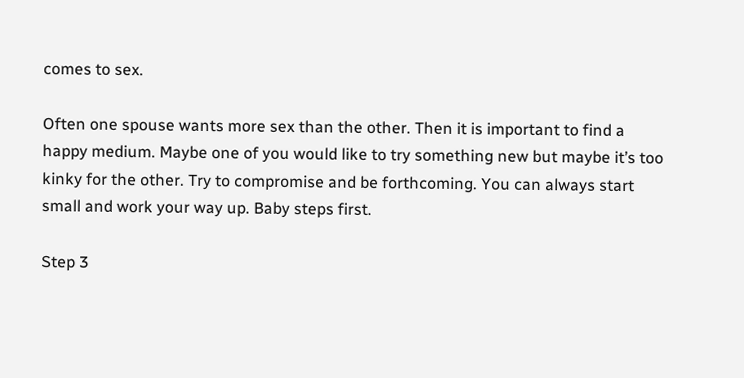comes to sex.

Often one spouse wants more sex than the other. Then it is important to find a happy medium. Maybe one of you would like to try something new but maybe it’s too kinky for the other. Try to compromise and be forthcoming. You can always start small and work your way up. Baby steps first.

Step 3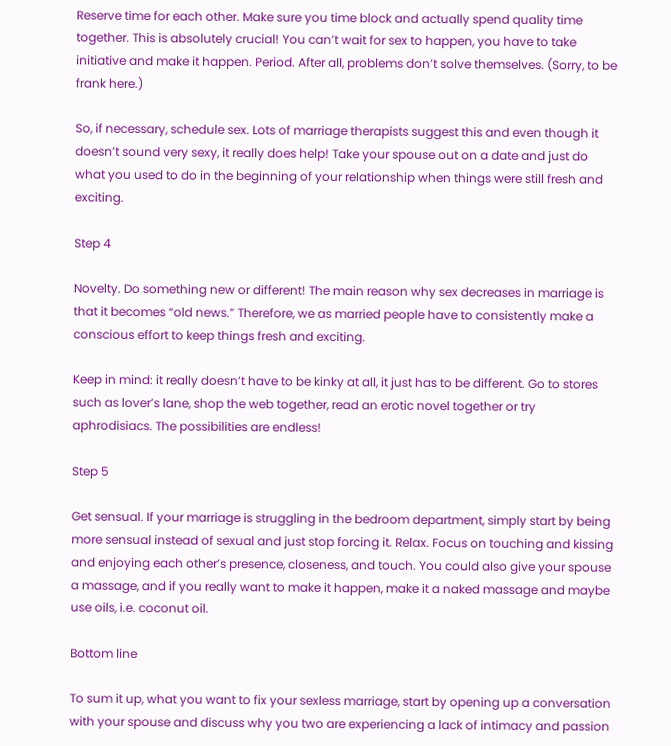Reserve time for each other. Make sure you time block and actually spend quality time together. This is absolutely crucial! You can’t wait for sex to happen, you have to take initiative and make it happen. Period. After all, problems don’t solve themselves. (Sorry, to be frank here.)

So, if necessary, schedule sex. Lots of marriage therapists suggest this and even though it doesn’t sound very sexy, it really does help! Take your spouse out on a date and just do what you used to do in the beginning of your relationship when things were still fresh and exciting.

Step 4

Novelty. Do something new or different! The main reason why sex decreases in marriage is that it becomes “old news.” Therefore, we as married people have to consistently make a conscious effort to keep things fresh and exciting.

Keep in mind: it really doesn’t have to be kinky at all, it just has to be different. Go to stores such as lover’s lane, shop the web together, read an erotic novel together or try aphrodisiacs. The possibilities are endless!

Step 5

Get sensual. If your marriage is struggling in the bedroom department, simply start by being more sensual instead of sexual and just stop forcing it. Relax. Focus on touching and kissing and enjoying each other’s presence, closeness, and touch. You could also give your spouse a massage, and if you really want to make it happen, make it a naked massage and maybe use oils, i.e. coconut oil.

Bottom line

To sum it up, what you want to fix your sexless marriage, start by opening up a conversation with your spouse and discuss why you two are experiencing a lack of intimacy and passion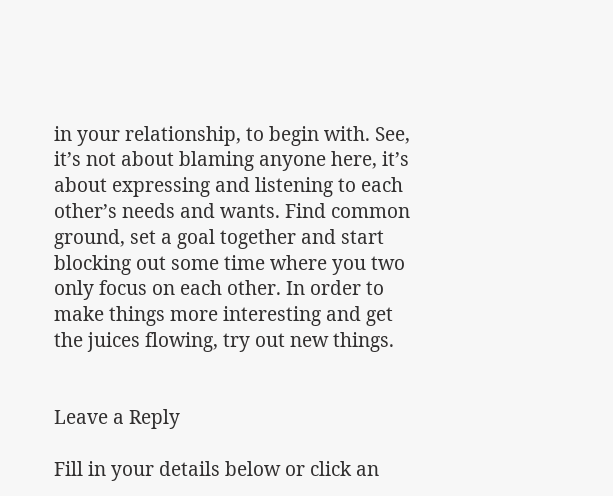in your relationship, to begin with. See, it’s not about blaming anyone here, it’s about expressing and listening to each other’s needs and wants. Find common ground, set a goal together and start blocking out some time where you two only focus on each other. In order to make things more interesting and get the juices flowing, try out new things.


Leave a Reply

Fill in your details below or click an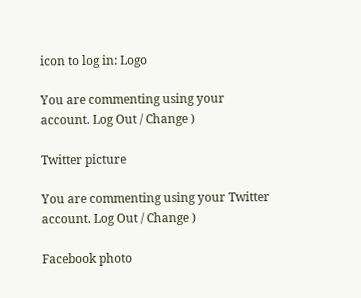icon to log in: Logo

You are commenting using your account. Log Out / Change )

Twitter picture

You are commenting using your Twitter account. Log Out / Change )

Facebook photo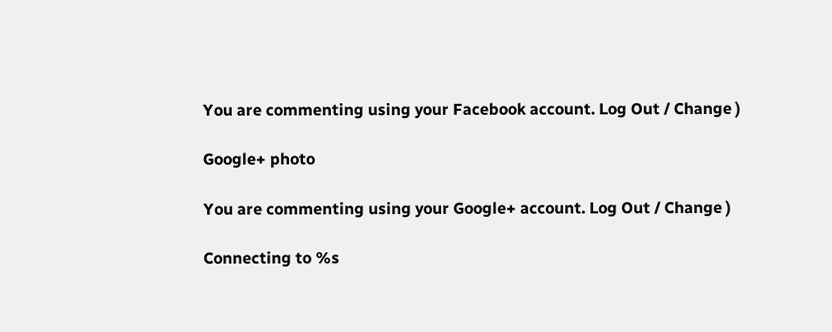You are commenting using your Facebook account. Log Out / Change )

Google+ photo

You are commenting using your Google+ account. Log Out / Change )

Connecting to %s